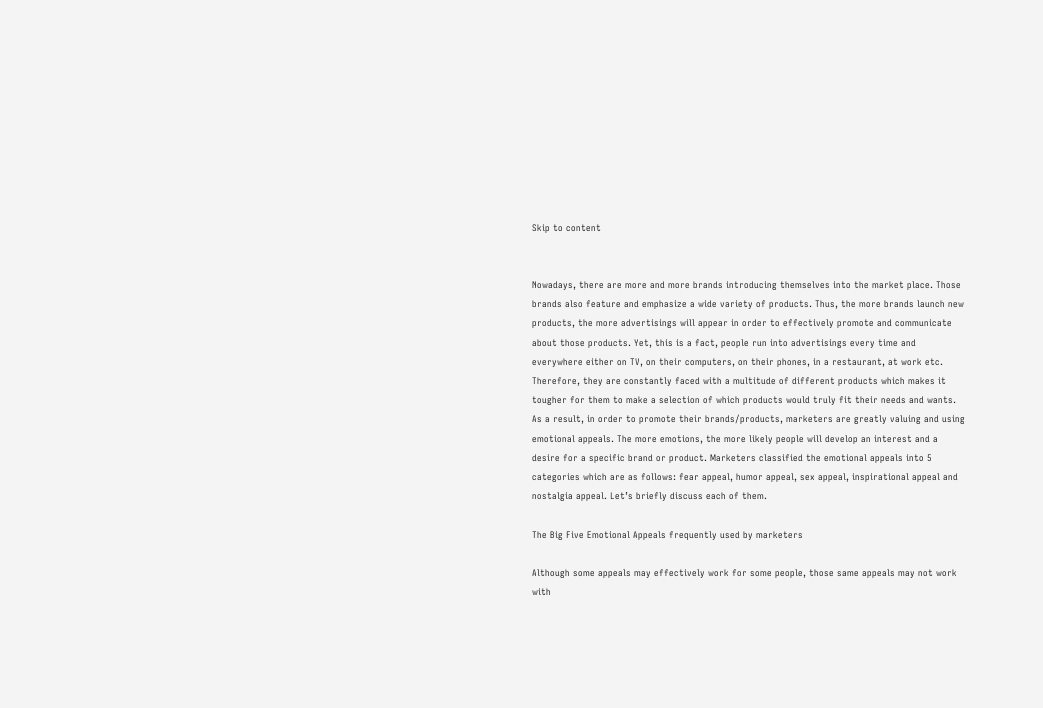Skip to content


Nowadays, there are more and more brands introducing themselves into the market place. Those brands also feature and emphasize a wide variety of products. Thus, the more brands launch new products, the more advertisings will appear in order to effectively promote and communicate about those products. Yet, this is a fact, people run into advertisings every time and everywhere either on TV, on their computers, on their phones, in a restaurant, at work etc. Therefore, they are constantly faced with a multitude of different products which makes it tougher for them to make a selection of which products would truly fit their needs and wants. As a result, in order to promote their brands/products, marketers are greatly valuing and using emotional appeals. The more emotions, the more likely people will develop an interest and a desire for a specific brand or product. Marketers classified the emotional appeals into 5 categories which are as follows: fear appeal, humor appeal, sex appeal, inspirational appeal and nostalgia appeal. Let’s briefly discuss each of them.

The Big Five Emotional Appeals frequently used by marketers

Although some appeals may effectively work for some people, those same appeals may not work with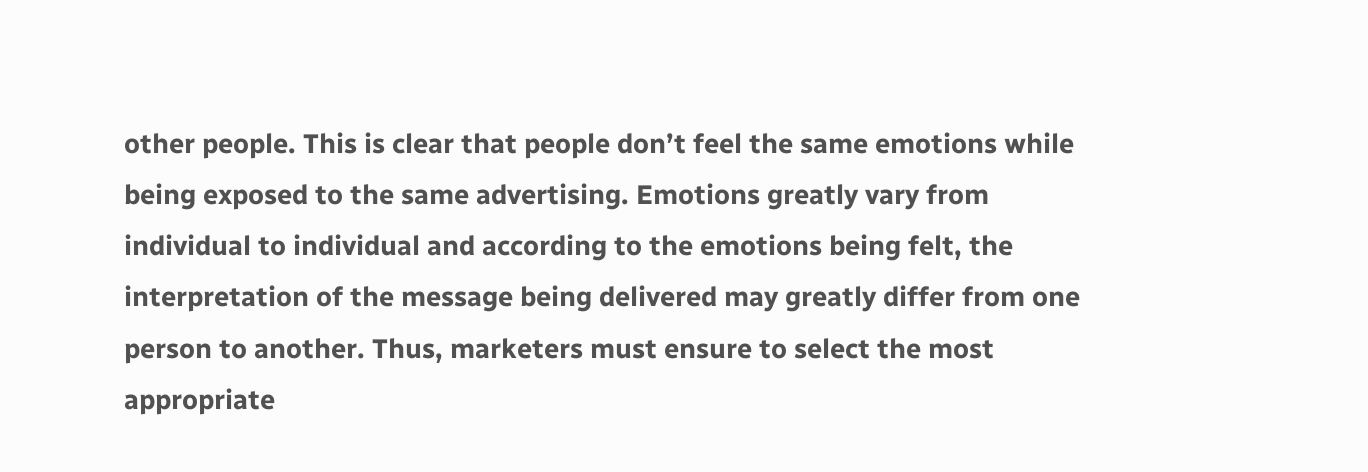other people. This is clear that people don’t feel the same emotions while being exposed to the same advertising. Emotions greatly vary from individual to individual and according to the emotions being felt, the interpretation of the message being delivered may greatly differ from one person to another. Thus, marketers must ensure to select the most appropriate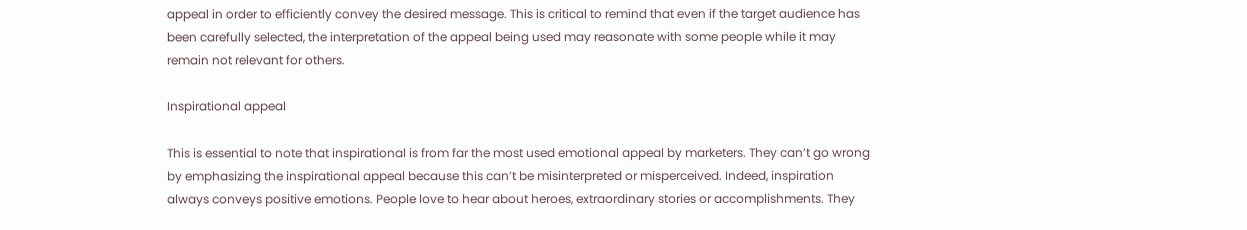appeal in order to efficiently convey the desired message. This is critical to remind that even if the target audience has been carefully selected, the interpretation of the appeal being used may reasonate with some people while it may remain not relevant for others.

Inspirational appeal

This is essential to note that inspirational is from far the most used emotional appeal by marketers. They can’t go wrong by emphasizing the inspirational appeal because this can’t be misinterpreted or misperceived. Indeed, inspiration always conveys positive emotions. People love to hear about heroes, extraordinary stories or accomplishments. They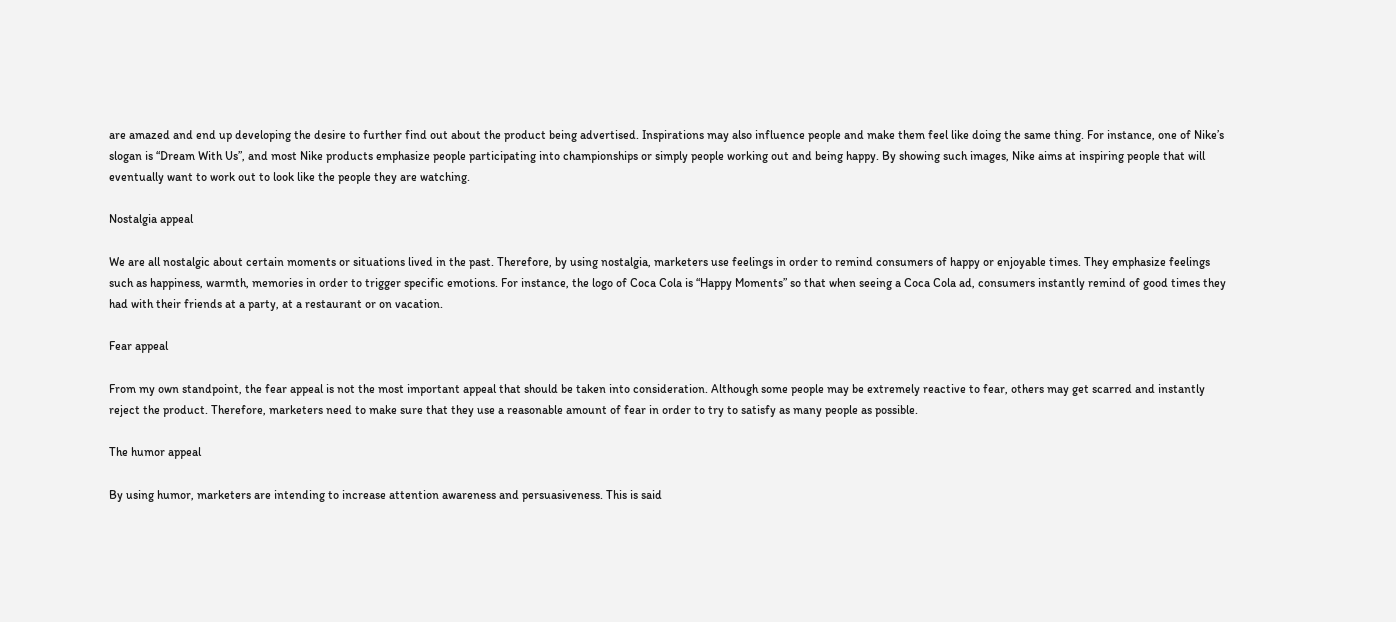are amazed and end up developing the desire to further find out about the product being advertised. Inspirations may also influence people and make them feel like doing the same thing. For instance, one of Nike’s slogan is “Dream With Us”, and most Nike products emphasize people participating into championships or simply people working out and being happy. By showing such images, Nike aims at inspiring people that will eventually want to work out to look like the people they are watching.

Nostalgia appeal

We are all nostalgic about certain moments or situations lived in the past. Therefore, by using nostalgia, marketers use feelings in order to remind consumers of happy or enjoyable times. They emphasize feelings such as happiness, warmth, memories in order to trigger specific emotions. For instance, the logo of Coca Cola is “Happy Moments” so that when seeing a Coca Cola ad, consumers instantly remind of good times they had with their friends at a party, at a restaurant or on vacation.

Fear appeal

From my own standpoint, the fear appeal is not the most important appeal that should be taken into consideration. Although some people may be extremely reactive to fear, others may get scarred and instantly reject the product. Therefore, marketers need to make sure that they use a reasonable amount of fear in order to try to satisfy as many people as possible.

The humor appeal

By using humor, marketers are intending to increase attention awareness and persuasiveness. This is said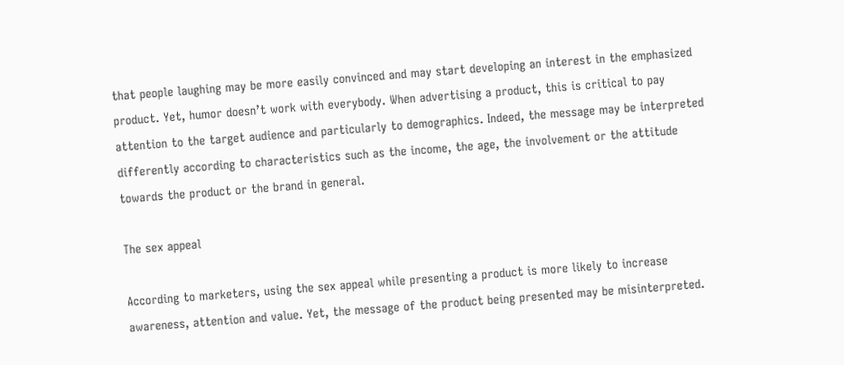that people laughing may be more easily convinced and may start developing an interest in the emphasized product. Yet, humor doesn’t work with everybody. When advertising a product, this is critical to pay attention to the target audience and particularly to demographics. Indeed, the message may be interpreted differently according to characteristics such as the income, the age, the involvement or the attitude towards the product or the brand in general.

The sex appeal

According to marketers, using the sex appeal while presenting a product is more likely to increase awareness, attention and value. Yet, the message of the product being presented may be misinterpreted.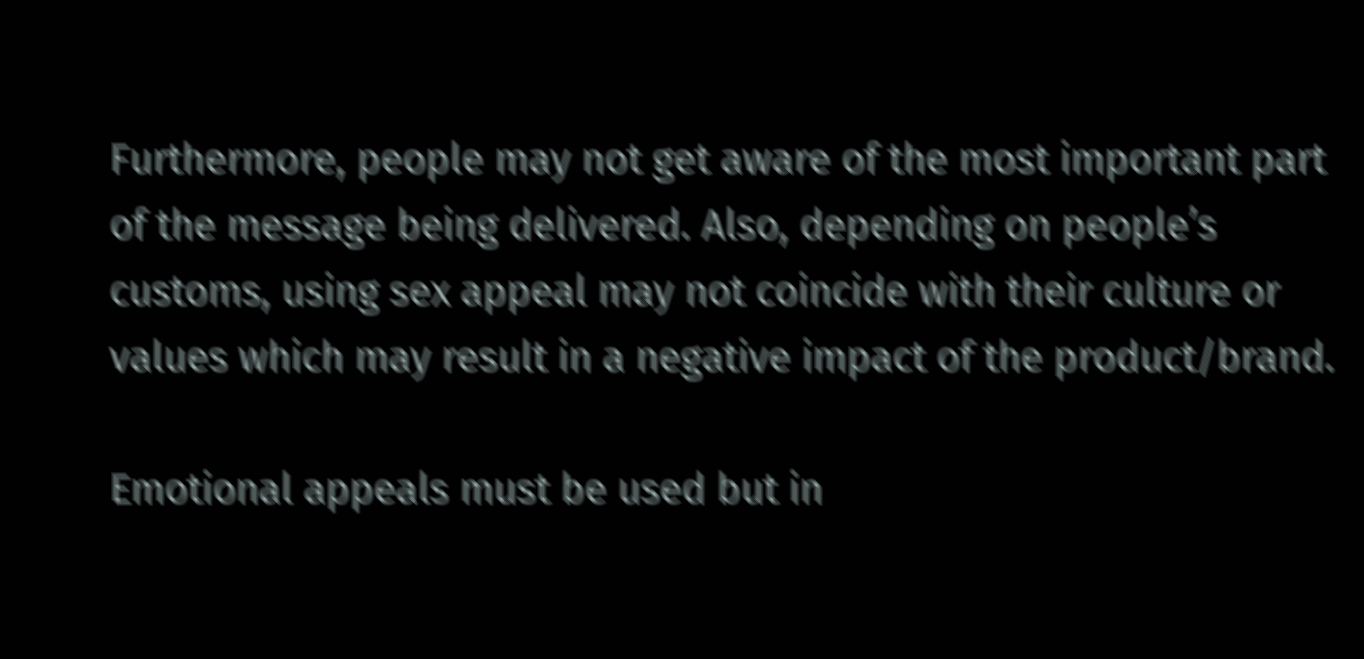Furthermore, people may not get aware of the most important part of the message being delivered. Also, depending on people’s customs, using sex appeal may not coincide with their culture or values which may result in a negative impact of the product/brand.

Emotional appeals must be used but in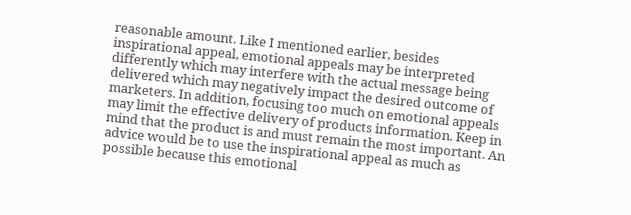reasonable amount. Like I mentioned earlier, besides inspirational appeal, emotional appeals may be interpreted differently which may interfere with the actual message being delivered which may negatively impact the desired outcome of marketers. In addition, focusing too much on emotional appeals may limit the effective delivery of products information. Keep in mind that the product is and must remain the most important. An advice would be to use the inspirational appeal as much as possible because this emotional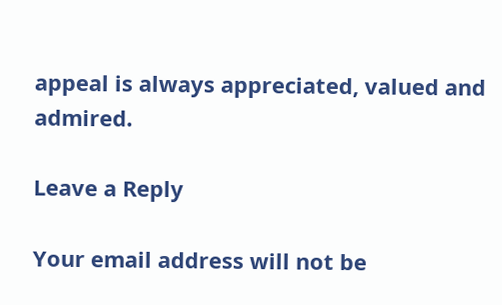appeal is always appreciated, valued and admired.

Leave a Reply

Your email address will not be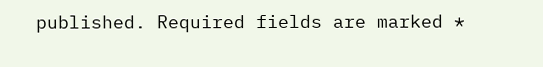published. Required fields are marked *